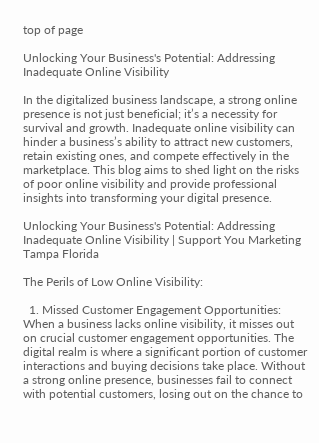top of page

Unlocking Your Business's Potential: Addressing Inadequate Online Visibility

In the digitalized business landscape, a strong online presence is not just beneficial; it’s a necessity for survival and growth. Inadequate online visibility can hinder a business’s ability to attract new customers, retain existing ones, and compete effectively in the marketplace. This blog aims to shed light on the risks of poor online visibility and provide professional insights into transforming your digital presence.

Unlocking Your Business's Potential: Addressing Inadequate Online Visibility | Support You Marketing Tampa Florida

The Perils of Low Online Visibility:

  1. Missed Customer Engagement Opportunities: When a business lacks online visibility, it misses out on crucial customer engagement opportunities. The digital realm is where a significant portion of customer interactions and buying decisions take place. Without a strong online presence, businesses fail to connect with potential customers, losing out on the chance to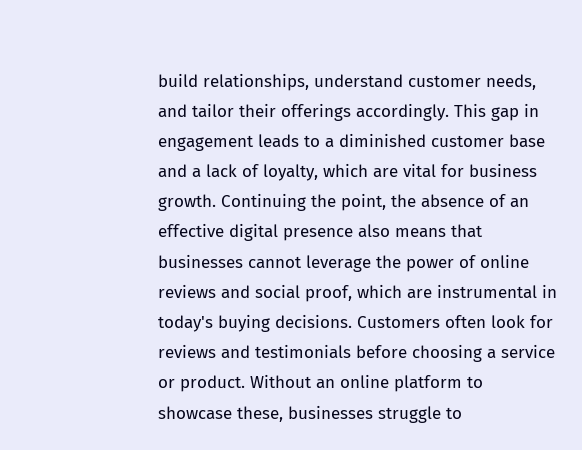build relationships, understand customer needs, and tailor their offerings accordingly. This gap in engagement leads to a diminished customer base and a lack of loyalty, which are vital for business growth. Continuing the point, the absence of an effective digital presence also means that businesses cannot leverage the power of online reviews and social proof, which are instrumental in today's buying decisions. Customers often look for reviews and testimonials before choosing a service or product. Without an online platform to showcase these, businesses struggle to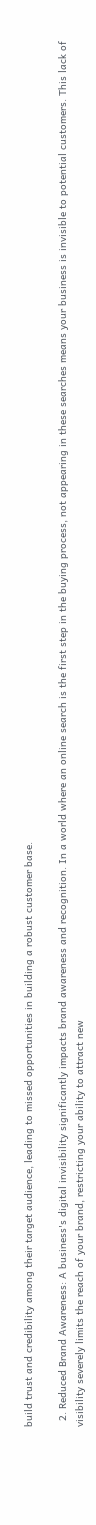build trust and credibility among their target audience, leading to missed opportunities in building a robust customer base.

  2. Reduced Brand Awareness: A business's digital invisibility significantly impacts brand awareness and recognition. In a world where an online search is the first step in the buying process, not appearing in these searches means your business is invisible to potential customers. This lack of visibility severely limits the reach of your brand, restricting your ability to attract new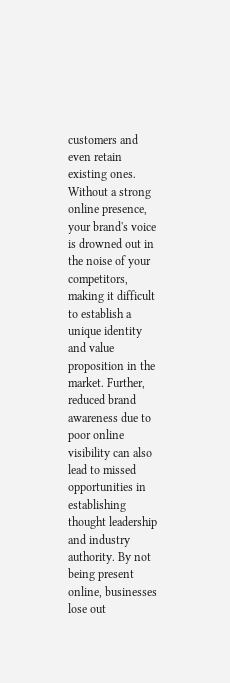customers and even retain existing ones. Without a strong online presence, your brand's voice is drowned out in the noise of your competitors, making it difficult to establish a unique identity and value proposition in the market. Further, reduced brand awareness due to poor online visibility can also lead to missed opportunities in establishing thought leadership and industry authority. By not being present online, businesses lose out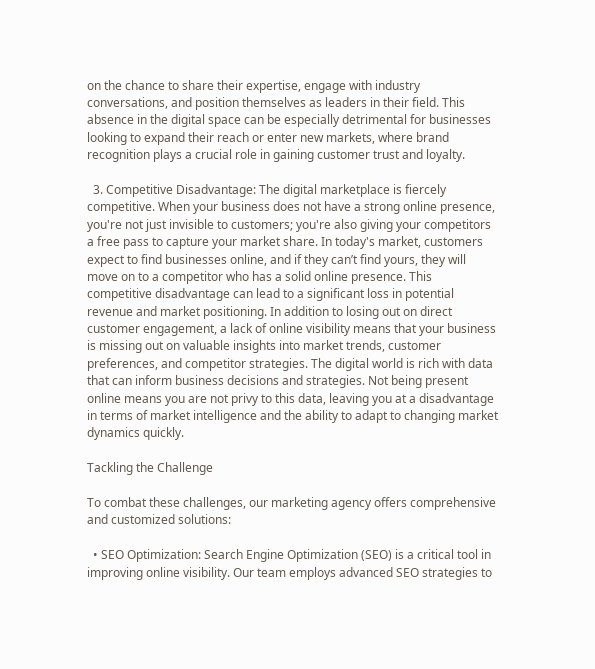on the chance to share their expertise, engage with industry conversations, and position themselves as leaders in their field. This absence in the digital space can be especially detrimental for businesses looking to expand their reach or enter new markets, where brand recognition plays a crucial role in gaining customer trust and loyalty.

  3. Competitive Disadvantage: The digital marketplace is fiercely competitive. When your business does not have a strong online presence, you're not just invisible to customers; you're also giving your competitors a free pass to capture your market share. In today's market, customers expect to find businesses online, and if they can’t find yours, they will move on to a competitor who has a solid online presence. This competitive disadvantage can lead to a significant loss in potential revenue and market positioning. In addition to losing out on direct customer engagement, a lack of online visibility means that your business is missing out on valuable insights into market trends, customer preferences, and competitor strategies. The digital world is rich with data that can inform business decisions and strategies. Not being present online means you are not privy to this data, leaving you at a disadvantage in terms of market intelligence and the ability to adapt to changing market dynamics quickly.

Tackling the Challenge

To combat these challenges, our marketing agency offers comprehensive and customized solutions:

  • SEO Optimization: Search Engine Optimization (SEO) is a critical tool in improving online visibility. Our team employs advanced SEO strategies to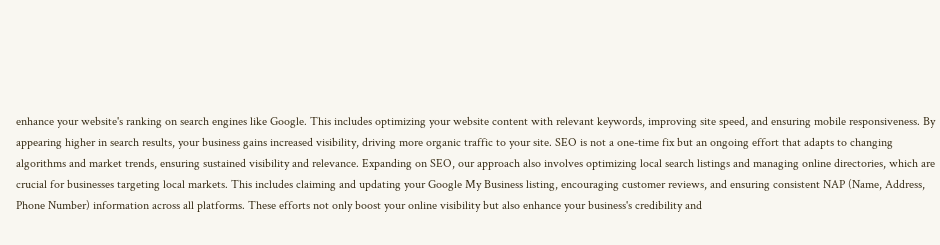enhance your website's ranking on search engines like Google. This includes optimizing your website content with relevant keywords, improving site speed, and ensuring mobile responsiveness. By appearing higher in search results, your business gains increased visibility, driving more organic traffic to your site. SEO is not a one-time fix but an ongoing effort that adapts to changing algorithms and market trends, ensuring sustained visibility and relevance. Expanding on SEO, our approach also involves optimizing local search listings and managing online directories, which are crucial for businesses targeting local markets. This includes claiming and updating your Google My Business listing, encouraging customer reviews, and ensuring consistent NAP (Name, Address, Phone Number) information across all platforms. These efforts not only boost your online visibility but also enhance your business's credibility and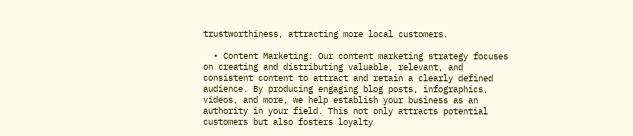trustworthiness, attracting more local customers.

  • Content Marketing: Our content marketing strategy focuses on creating and distributing valuable, relevant, and consistent content to attract and retain a clearly defined audience. By producing engaging blog posts, infographics, videos, and more, we help establish your business as an authority in your field. This not only attracts potential customers but also fosters loyalty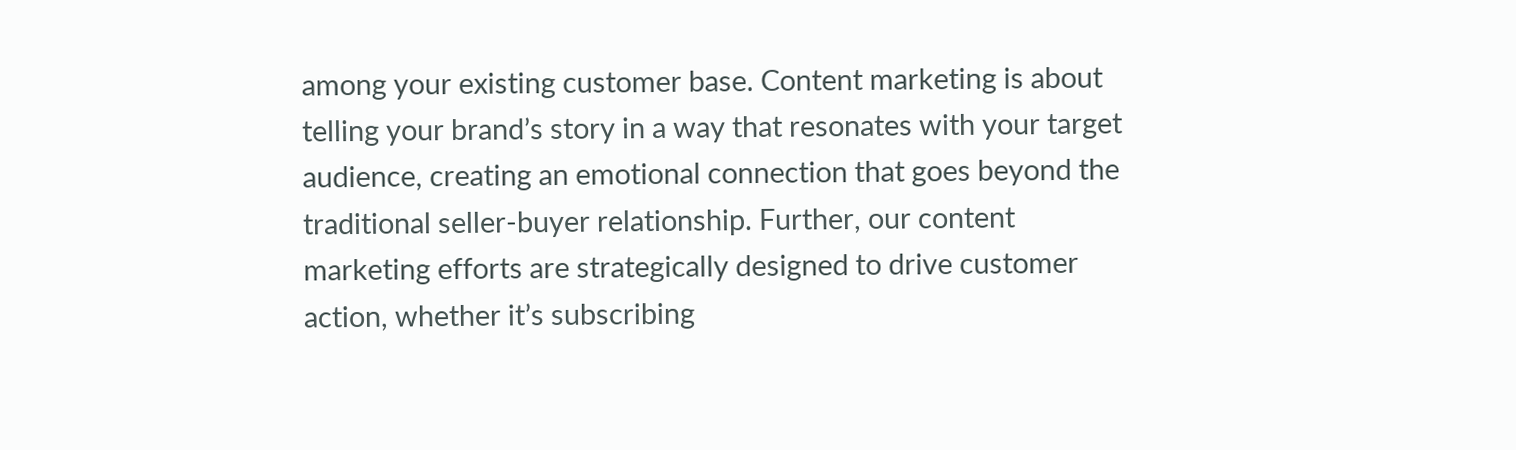among your existing customer base. Content marketing is about telling your brand’s story in a way that resonates with your target audience, creating an emotional connection that goes beyond the traditional seller-buyer relationship. Further, our content marketing efforts are strategically designed to drive customer action, whether it’s subscribing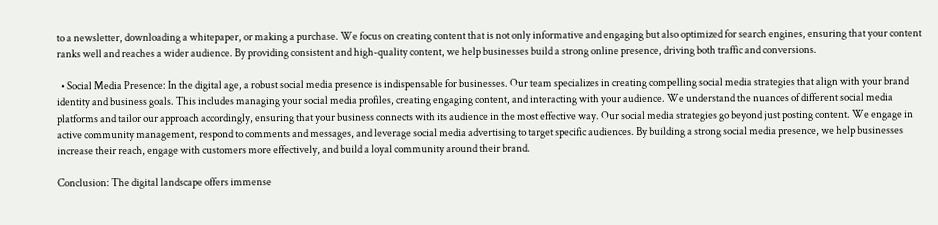to a newsletter, downloading a whitepaper, or making a purchase. We focus on creating content that is not only informative and engaging but also optimized for search engines, ensuring that your content ranks well and reaches a wider audience. By providing consistent and high-quality content, we help businesses build a strong online presence, driving both traffic and conversions.

  • Social Media Presence: In the digital age, a robust social media presence is indispensable for businesses. Our team specializes in creating compelling social media strategies that align with your brand identity and business goals. This includes managing your social media profiles, creating engaging content, and interacting with your audience. We understand the nuances of different social media platforms and tailor our approach accordingly, ensuring that your business connects with its audience in the most effective way. Our social media strategies go beyond just posting content. We engage in active community management, respond to comments and messages, and leverage social media advertising to target specific audiences. By building a strong social media presence, we help businesses increase their reach, engage with customers more effectively, and build a loyal community around their brand.

Conclusion: The digital landscape offers immense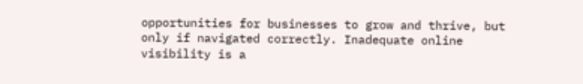opportunities for businesses to grow and thrive, but only if navigated correctly. Inadequate online visibility is a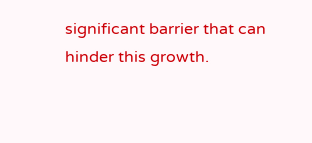significant barrier that can hinder this growth.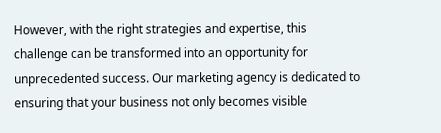However, with the right strategies and expertise, this challenge can be transformed into an opportunity for unprecedented success. Our marketing agency is dedicated to ensuring that your business not only becomes visible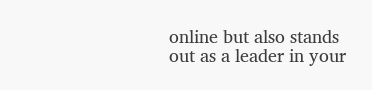online but also stands out as a leader in your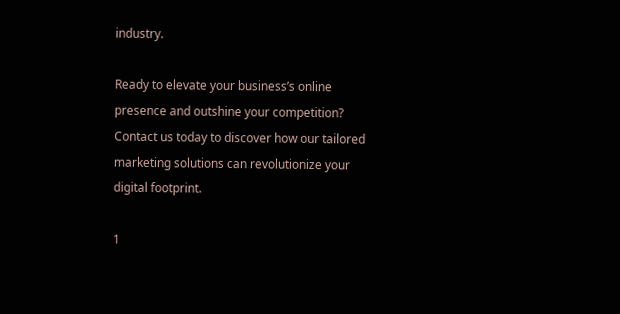industry.

Ready to elevate your business’s online presence and outshine your competition? Contact us today to discover how our tailored marketing solutions can revolutionize your digital footprint.

1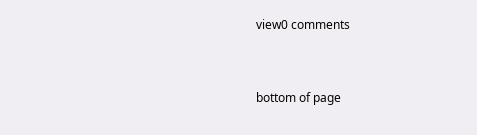view0 comments


bottom of page